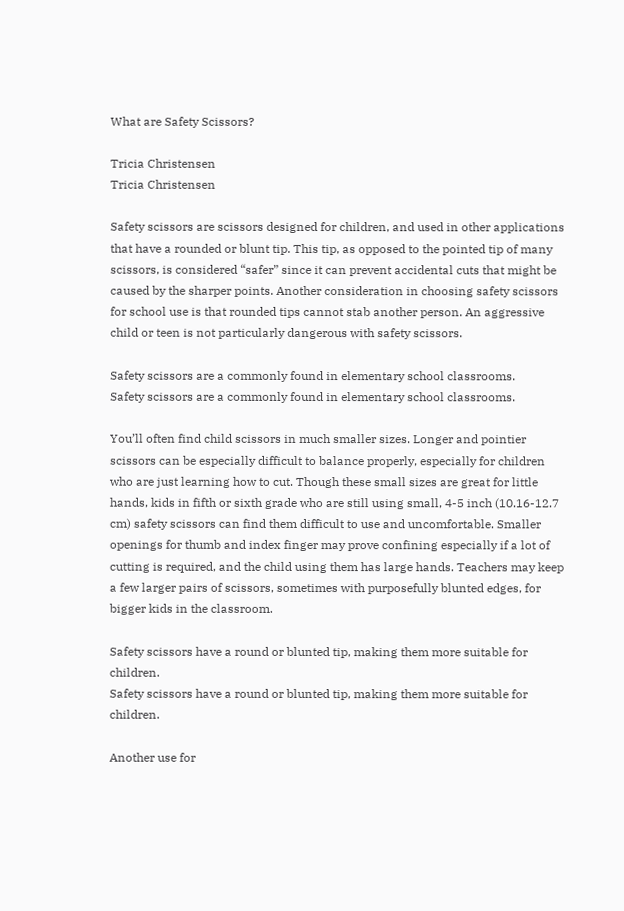What are Safety Scissors?

Tricia Christensen
Tricia Christensen

Safety scissors are scissors designed for children, and used in other applications that have a rounded or blunt tip. This tip, as opposed to the pointed tip of many scissors, is considered “safer” since it can prevent accidental cuts that might be caused by the sharper points. Another consideration in choosing safety scissors for school use is that rounded tips cannot stab another person. An aggressive child or teen is not particularly dangerous with safety scissors.

Safety scissors are a commonly found in elementary school classrooms.
Safety scissors are a commonly found in elementary school classrooms.

You’ll often find child scissors in much smaller sizes. Longer and pointier scissors can be especially difficult to balance properly, especially for children who are just learning how to cut. Though these small sizes are great for little hands, kids in fifth or sixth grade who are still using small, 4-5 inch (10.16-12.7 cm) safety scissors can find them difficult to use and uncomfortable. Smaller openings for thumb and index finger may prove confining especially if a lot of cutting is required, and the child using them has large hands. Teachers may keep a few larger pairs of scissors, sometimes with purposefully blunted edges, for bigger kids in the classroom.

Safety scissors have a round or blunted tip, making them more suitable for children.
Safety scissors have a round or blunted tip, making them more suitable for children.

Another use for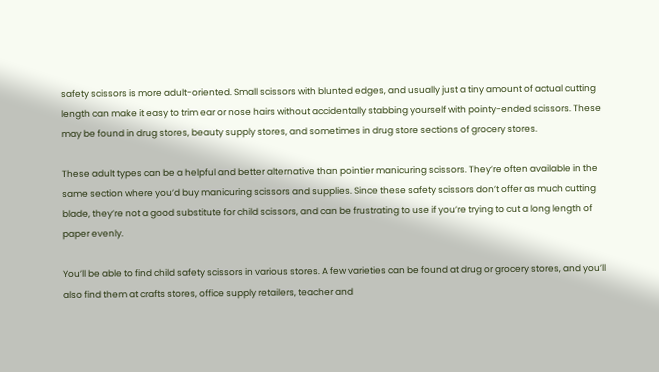safety scissors is more adult-oriented. Small scissors with blunted edges, and usually just a tiny amount of actual cutting length can make it easy to trim ear or nose hairs without accidentally stabbing yourself with pointy-ended scissors. These may be found in drug stores, beauty supply stores, and sometimes in drug store sections of grocery stores.

These adult types can be a helpful and better alternative than pointier manicuring scissors. They’re often available in the same section where you’d buy manicuring scissors and supplies. Since these safety scissors don’t offer as much cutting blade, they’re not a good substitute for child scissors, and can be frustrating to use if you’re trying to cut a long length of paper evenly.

You’ll be able to find child safety scissors in various stores. A few varieties can be found at drug or grocery stores, and you’ll also find them at crafts stores, office supply retailers, teacher and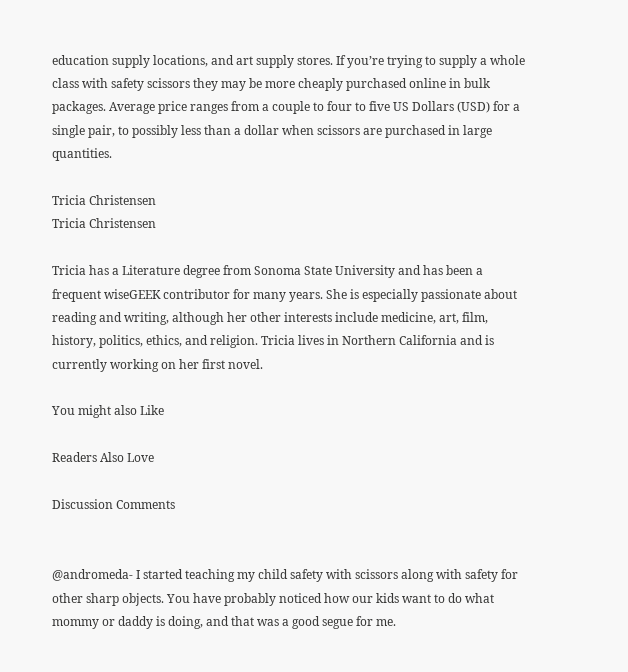education supply locations, and art supply stores. If you’re trying to supply a whole class with safety scissors they may be more cheaply purchased online in bulk packages. Average price ranges from a couple to four to five US Dollars (USD) for a single pair, to possibly less than a dollar when scissors are purchased in large quantities.

Tricia Christensen
Tricia Christensen

Tricia has a Literature degree from Sonoma State University and has been a frequent wiseGEEK contributor for many years. She is especially passionate about reading and writing, although her other interests include medicine, art, film, history, politics, ethics, and religion. Tricia lives in Northern California and is currently working on her first novel.

You might also Like

Readers Also Love

Discussion Comments


@andromeda- I started teaching my child safety with scissors along with safety for other sharp objects. You have probably noticed how our kids want to do what mommy or daddy is doing, and that was a good segue for me.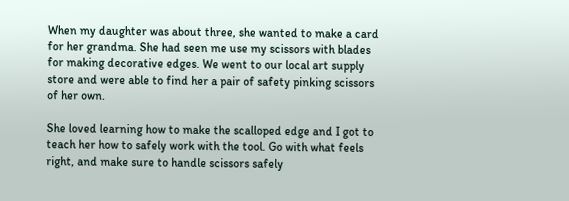When my daughter was about three, she wanted to make a card for her grandma. She had seen me use my scissors with blades for making decorative edges. We went to our local art supply store and were able to find her a pair of safety pinking scissors of her own.

She loved learning how to make the scalloped edge and I got to teach her how to safely work with the tool. Go with what feels right, and make sure to handle scissors safely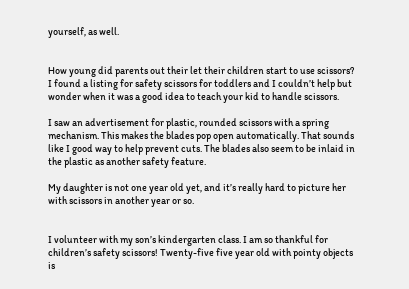yourself, as well.


How young did parents out their let their children start to use scissors? I found a listing for safety scissors for toddlers and I couldn’t help but wonder when it was a good idea to teach your kid to handle scissors.

I saw an advertisement for plastic, rounded scissors with a spring mechanism. This makes the blades pop open automatically. That sounds like I good way to help prevent cuts. The blades also seem to be inlaid in the plastic as another safety feature.

My daughter is not one year old yet, and it’s really hard to picture her with scissors in another year or so.


I volunteer with my son’s kindergarten class. I am so thankful for children’s safety scissors! Twenty-five five year old with pointy objects is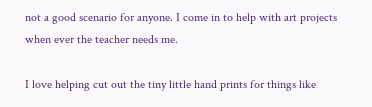not a good scenario for anyone. I come in to help with art projects when ever the teacher needs me.

I love helping cut out the tiny little hand prints for things like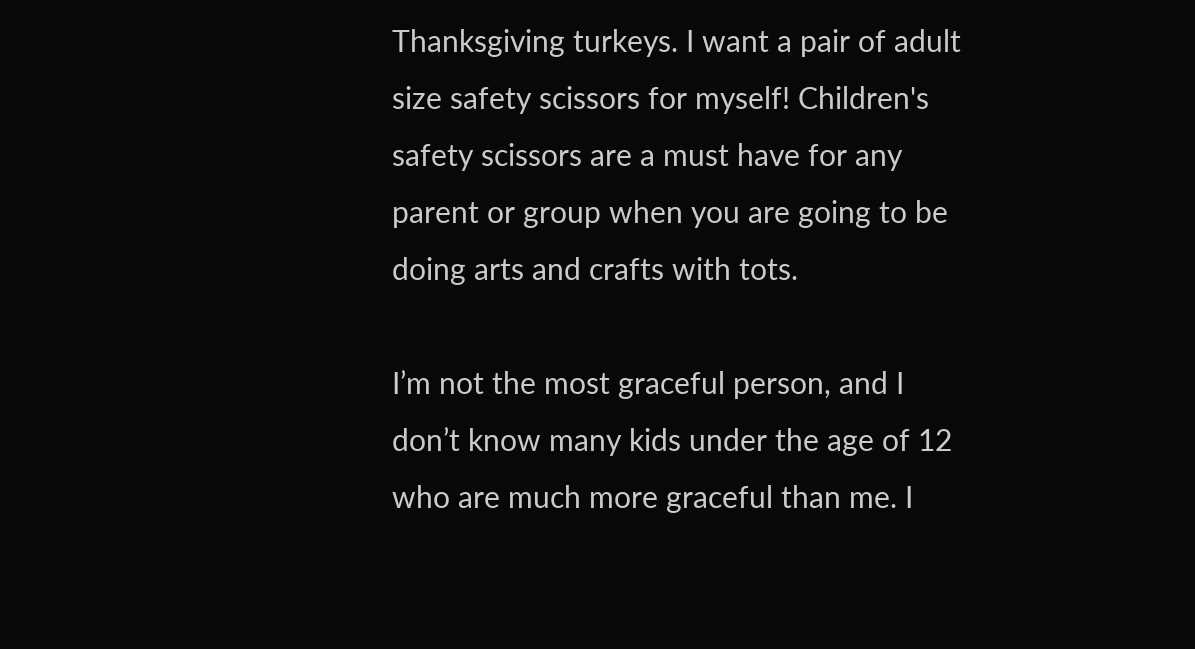Thanksgiving turkeys. I want a pair of adult size safety scissors for myself! Children's safety scissors are a must have for any parent or group when you are going to be doing arts and crafts with tots.

I’m not the most graceful person, and I don’t know many kids under the age of 12 who are much more graceful than me. I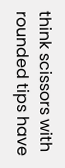think scissors with rounded tips have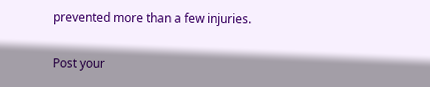prevented more than a few injuries.

Post your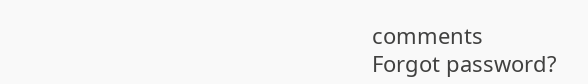comments
Forgot password?